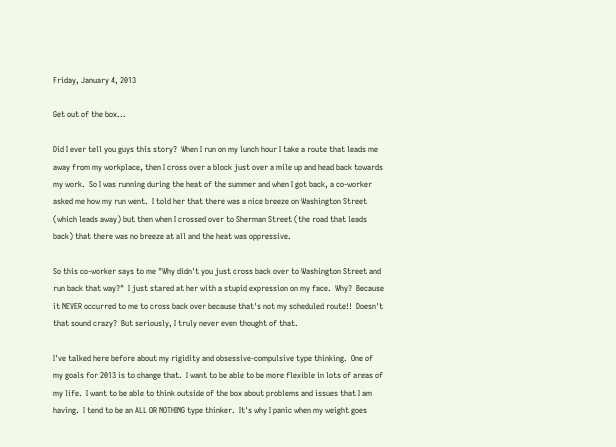Friday, January 4, 2013

Get out of the box...

Did I ever tell you guys this story?  When I run on my lunch hour I take a route that leads me away from my workplace, then I cross over a block just over a mile up and head back towards my work.  So I was running during the heat of the summer and when I got back, a co-worker asked me how my run went.  I told her that there was a nice breeze on Washington Street (which leads away) but then when I crossed over to Sherman Street (the road that leads back) that there was no breeze at all and the heat was oppressive.

So this co-worker says to me "Why didn't you just cross back over to Washington Street and run back that way?"  I just stared at her with a stupid expression on my face.  Why?  Because it NEVER occurred to me to cross back over because that's not my scheduled route!!  Doesn't that sound crazy?  But seriously, I truly never even thought of that.

I've talked here before about my rigidity and obsessive-compulsive type thinking.  One of my goals for 2013 is to change that.  I want to be able to be more flexible in lots of areas of my life.  I want to be able to think outside of the box about problems and issues that I am having.  I tend to be an ALL OR NOTHING type thinker.  It's why I panic when my weight goes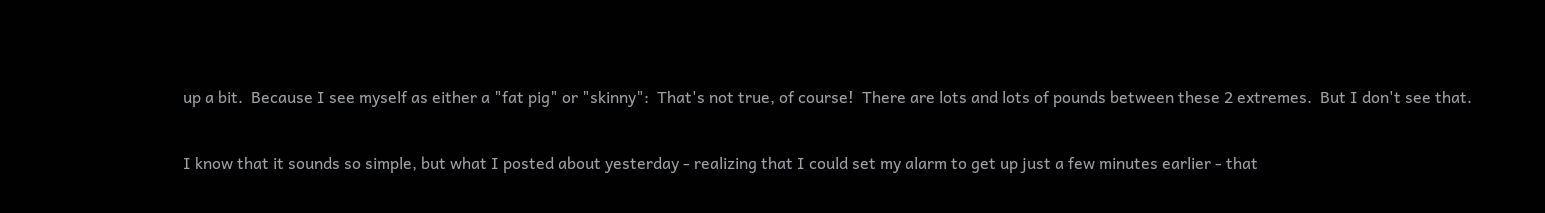up a bit.  Because I see myself as either a "fat pig" or "skinny":  That's not true, of course!  There are lots and lots of pounds between these 2 extremes.  But I don't see that.

I know that it sounds so simple, but what I posted about yesterday - realizing that I could set my alarm to get up just a few minutes earlier - that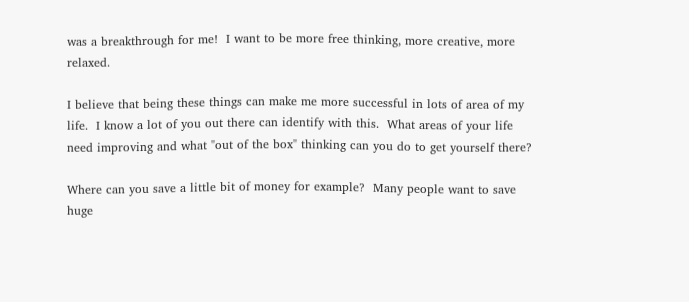was a breakthrough for me!  I want to be more free thinking, more creative, more relaxed.

I believe that being these things can make me more successful in lots of area of my life.  I know a lot of you out there can identify with this.  What areas of your life need improving and what "out of the box" thinking can you do to get yourself there?

Where can you save a little bit of money for example?  Many people want to save huge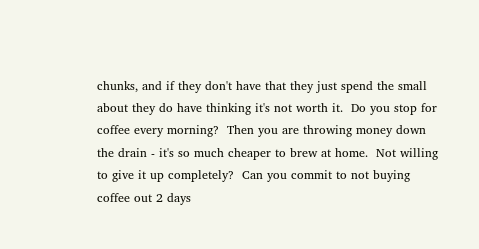chunks, and if they don't have that they just spend the small about they do have thinking it's not worth it.  Do you stop for coffee every morning?  Then you are throwing money down the drain - it's so much cheaper to brew at home.  Not willing to give it up completely?  Can you commit to not buying coffee out 2 days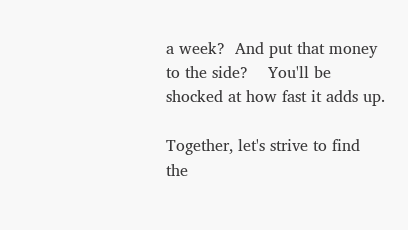a week?  And put that money to the side?    You'll be shocked at how fast it adds up.

Together, let's strive to find the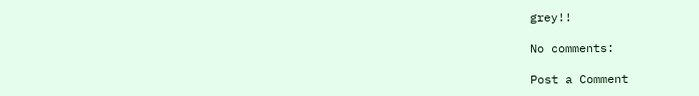grey!!

No comments:

Post a Comment